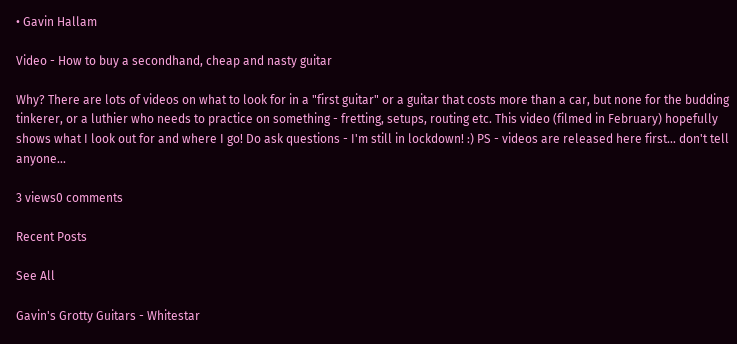• Gavin Hallam

Video - How to buy a secondhand, cheap and nasty guitar

Why? There are lots of videos on what to look for in a "first guitar" or a guitar that costs more than a car, but none for the budding tinkerer, or a luthier who needs to practice on something - fretting, setups, routing etc. This video (filmed in February) hopefully shows what I look out for and where I go! Do ask questions - I'm still in lockdown! :) PS - videos are released here first... don't tell anyone...

3 views0 comments

Recent Posts

See All

Gavin's Grotty Guitars - Whitestar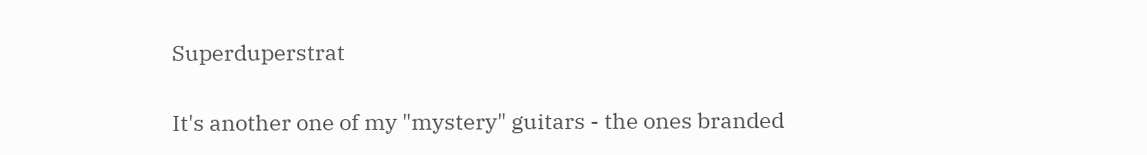Superduperstrat

It's another one of my "mystery" guitars - the ones branded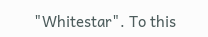"Whitestar". To this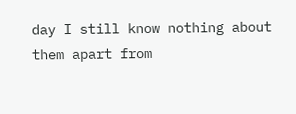day I still know nothing about them apart from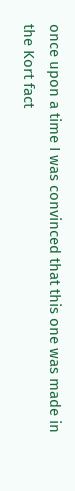once upon a time I was convinced that this one was made in the Kort fact